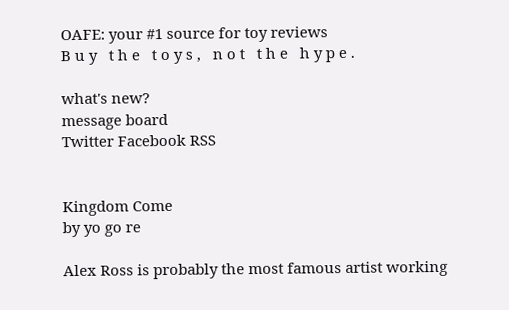OAFE: your #1 source for toy reviews
B u y   t h e   t o y s ,   n o t   t h e   h y p e .

what's new?
message board
Twitter Facebook RSS


Kingdom Come
by yo go re

Alex Ross is probably the most famous artist working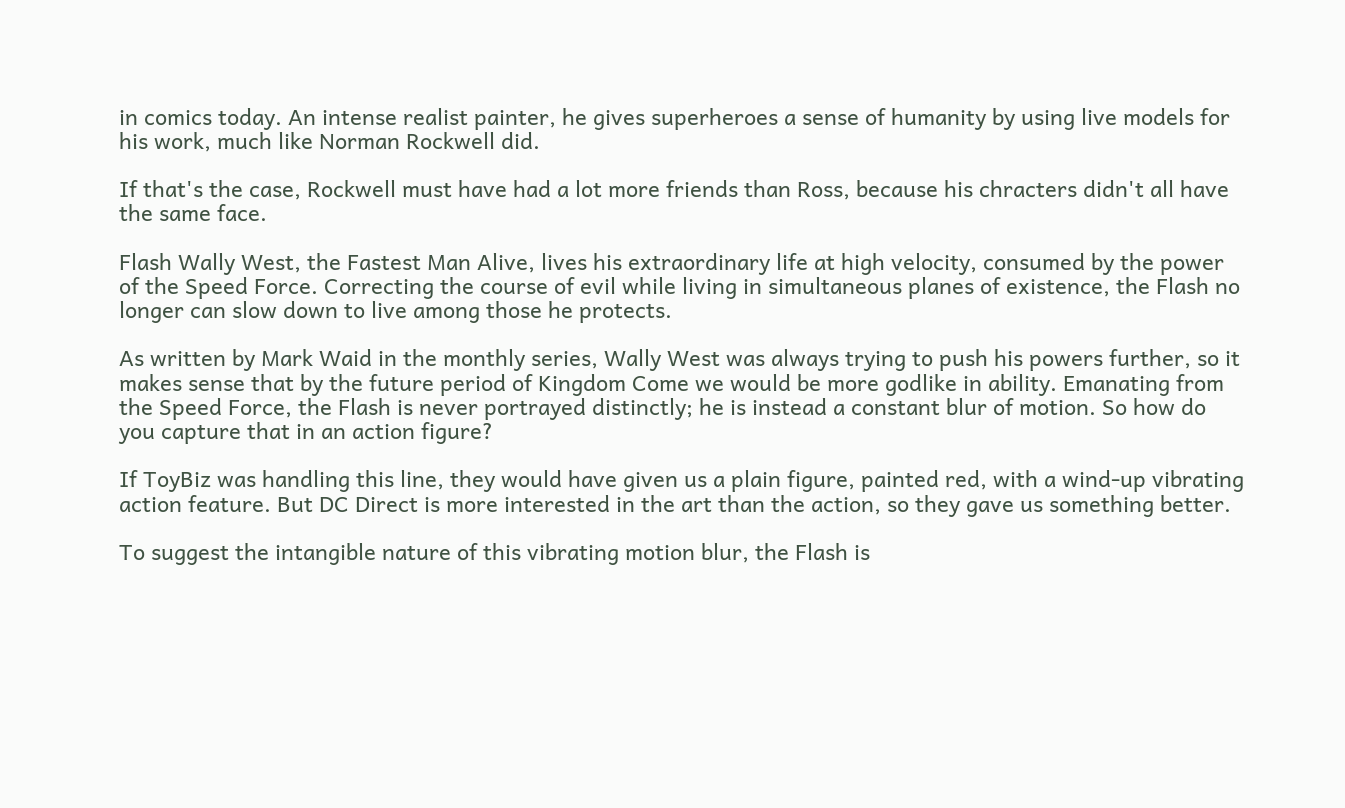in comics today. An intense realist painter, he gives superheroes a sense of humanity by using live models for his work, much like Norman Rockwell did.

If that's the case, Rockwell must have had a lot more friends than Ross, because his chracters didn't all have the same face.

Flash Wally West, the Fastest Man Alive, lives his extraordinary life at high velocity, consumed by the power of the Speed Force. Correcting the course of evil while living in simultaneous planes of existence, the Flash no longer can slow down to live among those he protects.

As written by Mark Waid in the monthly series, Wally West was always trying to push his powers further, so it makes sense that by the future period of Kingdom Come we would be more godlike in ability. Emanating from the Speed Force, the Flash is never portrayed distinctly; he is instead a constant blur of motion. So how do you capture that in an action figure?

If ToyBiz was handling this line, they would have given us a plain figure, painted red, with a wind-up vibrating action feature. But DC Direct is more interested in the art than the action, so they gave us something better.

To suggest the intangible nature of this vibrating motion blur, the Flash is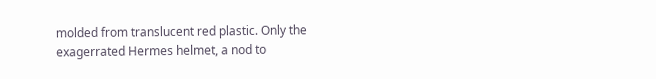molded from translucent red plastic. Only the exagerrated Hermes helmet, a nod to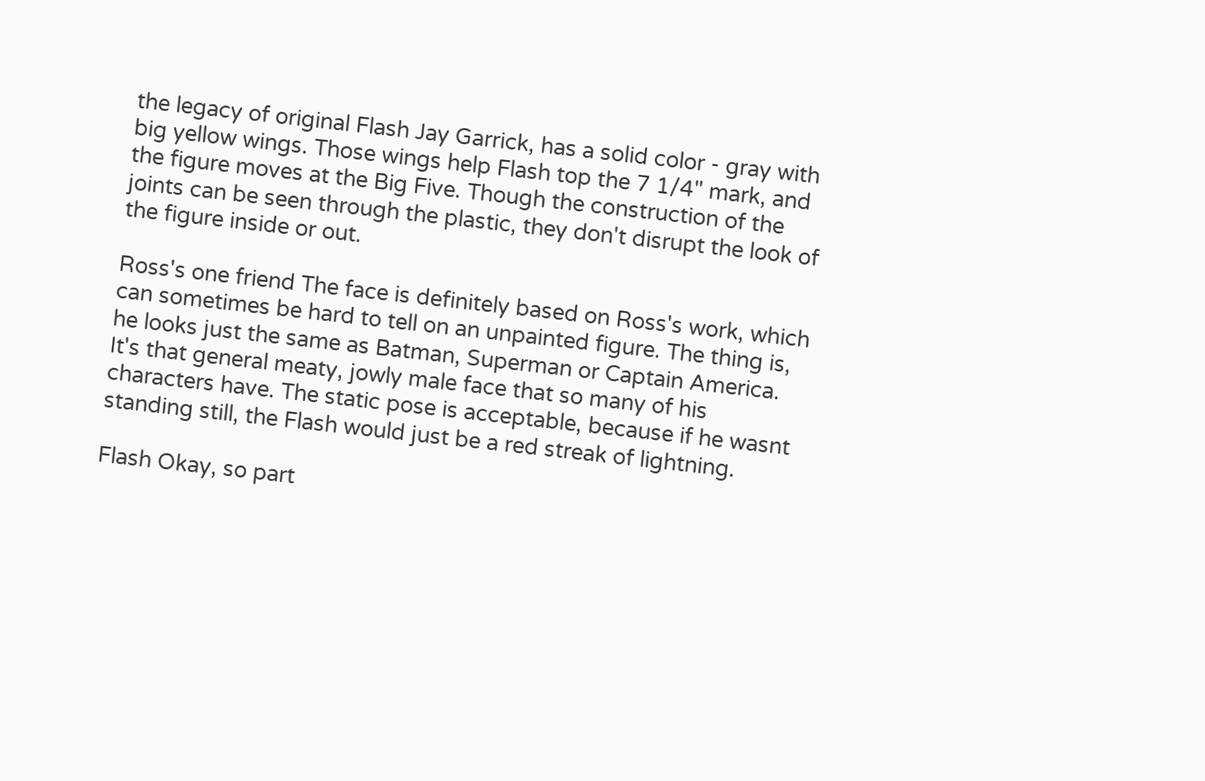the legacy of original Flash Jay Garrick, has a solid color - gray with big yellow wings. Those wings help Flash top the 7 1/4" mark, and the figure moves at the Big Five. Though the construction of the joints can be seen through the plastic, they don't disrupt the look of the figure inside or out.

Ross's one friend The face is definitely based on Ross's work, which can sometimes be hard to tell on an unpainted figure. The thing is, he looks just the same as Batman, Superman or Captain America. It's that general meaty, jowly male face that so many of his characters have. The static pose is acceptable, because if he wasnt standing still, the Flash would just be a red streak of lightning.

Flash Okay, so part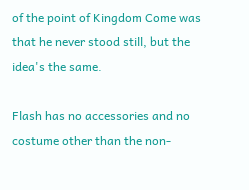of the point of Kingdom Come was that he never stood still, but the idea's the same.

Flash has no accessories and no costume other than the non-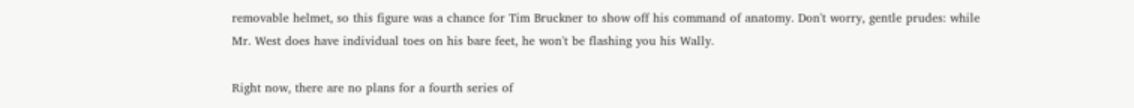removable helmet, so this figure was a chance for Tim Bruckner to show off his command of anatomy. Don't worry, gentle prudes: while Mr. West does have individual toes on his bare feet, he won't be flashing you his Wally.

Right now, there are no plans for a fourth series of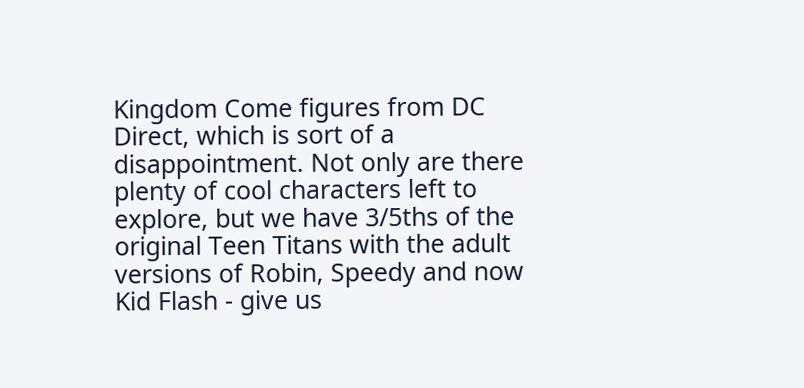Kingdom Come figures from DC Direct, which is sort of a disappointment. Not only are there plenty of cool characters left to explore, but we have 3/5ths of the original Teen Titans with the adult versions of Robin, Speedy and now Kid Flash - give us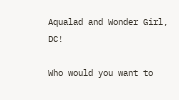Aqualad and Wonder Girl, DC!

Who would you want to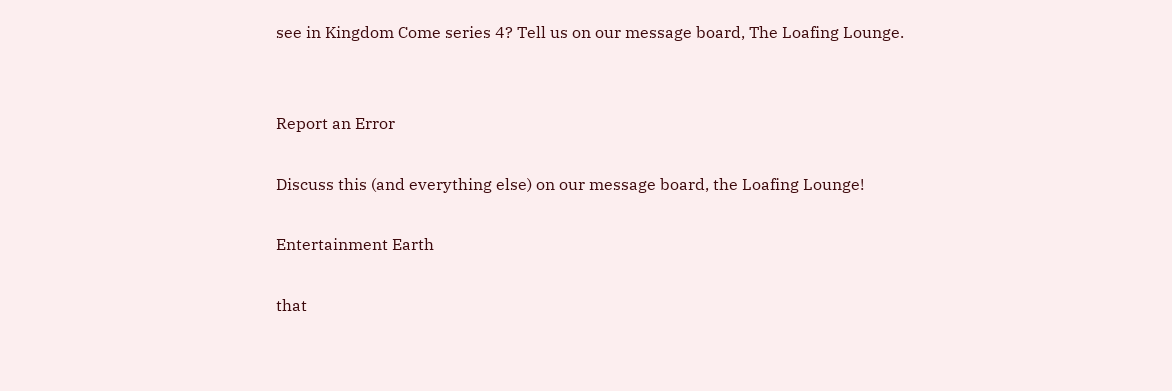see in Kingdom Come series 4? Tell us on our message board, The Loafing Lounge.


Report an Error

Discuss this (and everything else) on our message board, the Loafing Lounge!

Entertainment Earth

that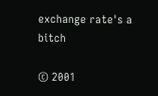exchange rate's a bitch

© 2001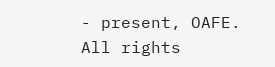- present, OAFE. All rights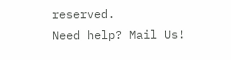reserved.
Need help? Mail Us!